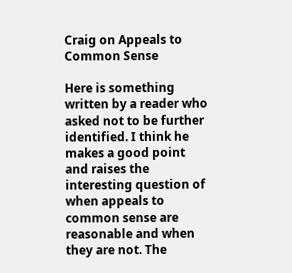Craig on Appeals to Common Sense

Here is something written by a reader who asked not to be further identified. I think he makes a good point and raises the interesting question of when appeals to common sense are reasonable and when they are not. The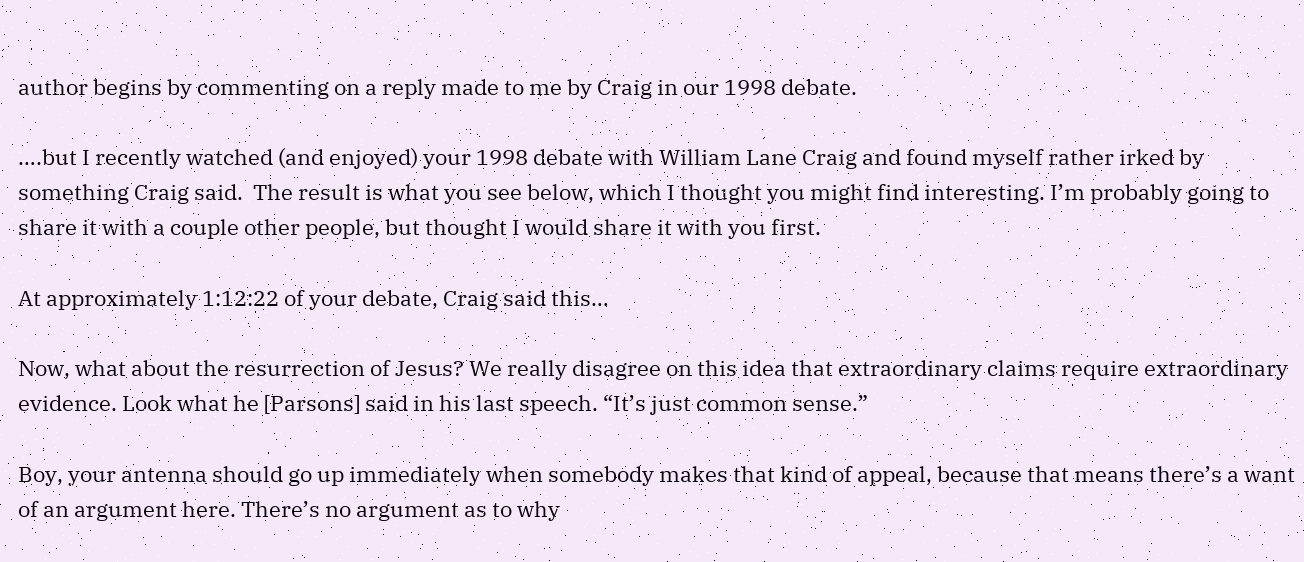author begins by commenting on a reply made to me by Craig in our 1998 debate.

….but I recently watched (and enjoyed) your 1998 debate with William Lane Craig and found myself rather irked by something Craig said.  The result is what you see below, which I thought you might find interesting. I’m probably going to share it with a couple other people, but thought I would share it with you first.

At approximately 1:12:22 of your debate, Craig said this…

Now, what about the resurrection of Jesus? We really disagree on this idea that extraordinary claims require extraordinary evidence. Look what he [Parsons] said in his last speech. “It’s just common sense.”

Boy, your antenna should go up immediately when somebody makes that kind of appeal, because that means there’s a want of an argument here. There’s no argument as to why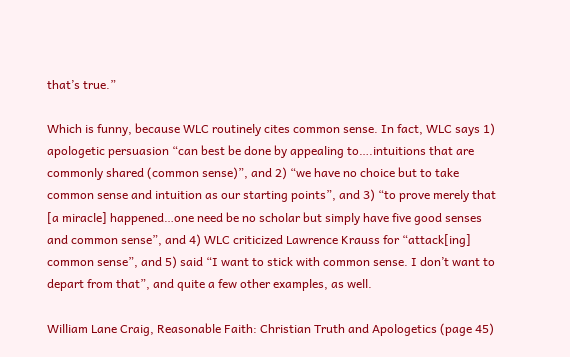that’s true.”

Which is funny, because WLC routinely cites common sense. In fact, WLC says 1) apologetic persuasion “can best be done by appealing to….intuitions that are commonly shared (common sense)”, and 2) “we have no choice but to take common sense and intuition as our starting points”, and 3) “to prove merely that [a miracle] happened…one need be no scholar but simply have five good senses and common sense”, and 4) WLC criticized Lawrence Krauss for “attack[ing] common sense”, and 5) said “I want to stick with common sense. I don’t want to depart from that”, and quite a few other examples, as well.

William Lane Craig, Reasonable Faith: Christian Truth and Apologetics (page 45)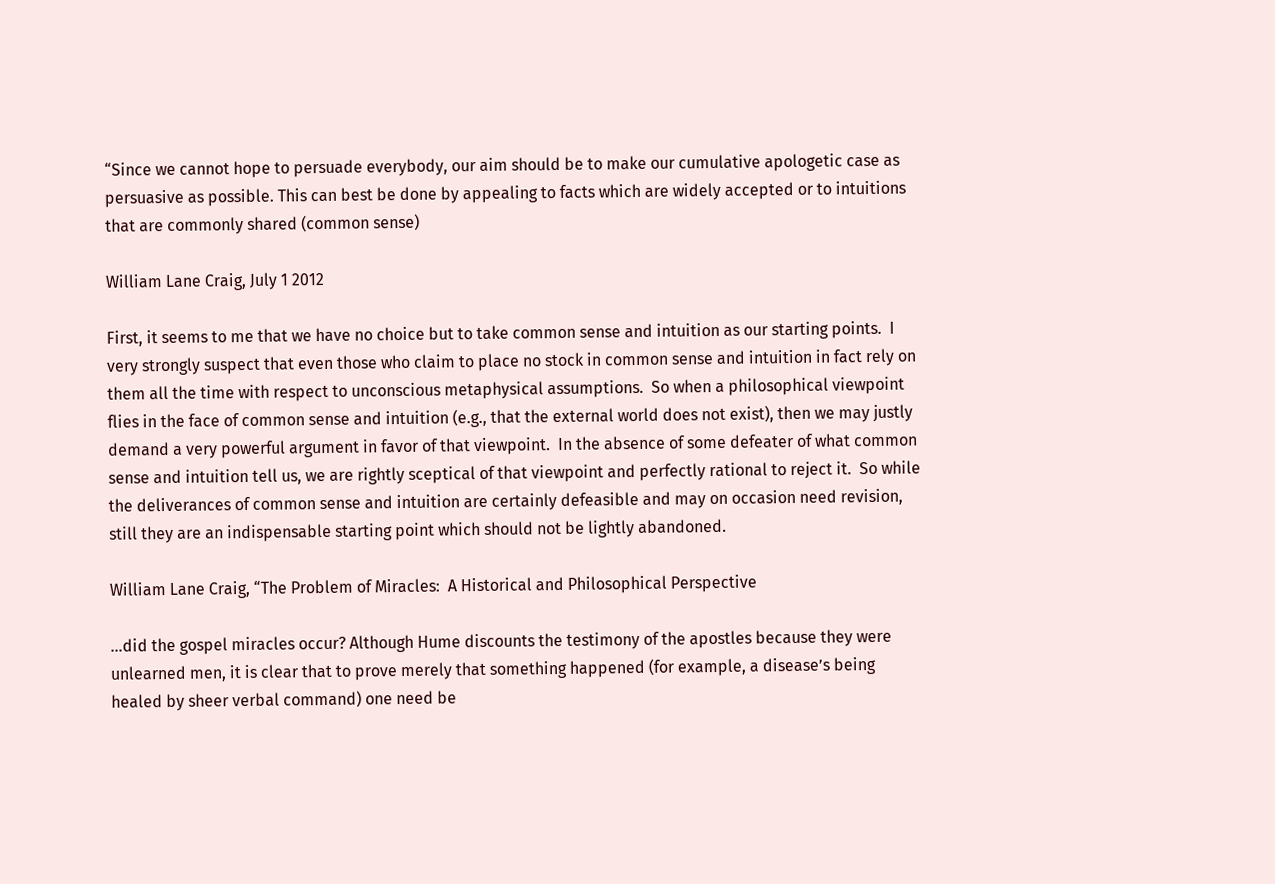“Since we cannot hope to persuade everybody, our aim should be to make our cumulative apologetic case as persuasive as possible. This can best be done by appealing to facts which are widely accepted or to intuitions that are commonly shared (common sense)

William Lane Craig, July 1 2012

First, it seems to me that we have no choice but to take common sense and intuition as our starting points.  I very strongly suspect that even those who claim to place no stock in common sense and intuition in fact rely on them all the time with respect to unconscious metaphysical assumptions.  So when a philosophical viewpoint flies in the face of common sense and intuition (e.g., that the external world does not exist), then we may justly demand a very powerful argument in favor of that viewpoint.  In the absence of some defeater of what common sense and intuition tell us, we are rightly sceptical of that viewpoint and perfectly rational to reject it.  So while the deliverances of common sense and intuition are certainly defeasible and may on occasion need revision, still they are an indispensable starting point which should not be lightly abandoned.

William Lane Craig, “The Problem of Miracles:  A Historical and Philosophical Perspective

…did the gospel miracles occur? Although Hume discounts the testimony of the apostles because they were unlearned men, it is clear that to prove merely that something happened (for example, a disease’s being healed by sheer verbal command) one need be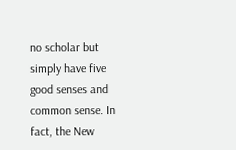no scholar but simply have five good senses and common sense. In fact, the New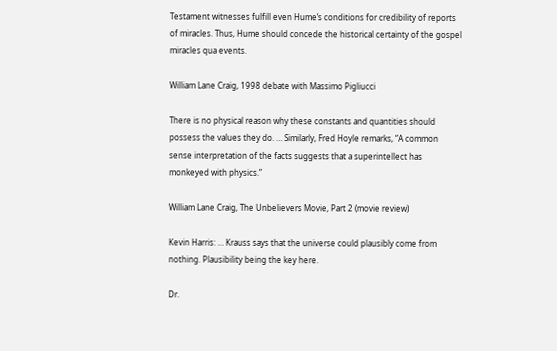Testament witnesses fulfill even Hume’s conditions for credibility of reports of miracles. Thus, Hume should concede the historical certainty of the gospel miracles qua events.

William Lane Craig, 1998 debate with Massimo Pigliucci

There is no physical reason why these constants and quantities should possess the values they do. … Similarly, Fred Hoyle remarks, “A common sense interpretation of the facts suggests that a superintellect has monkeyed with physics.”

William Lane Craig, The Unbelievers Movie, Part 2 (movie review)

Kevin Harris: … Krauss says that the universe could plausibly come from nothing. Plausibility being the key here.

Dr.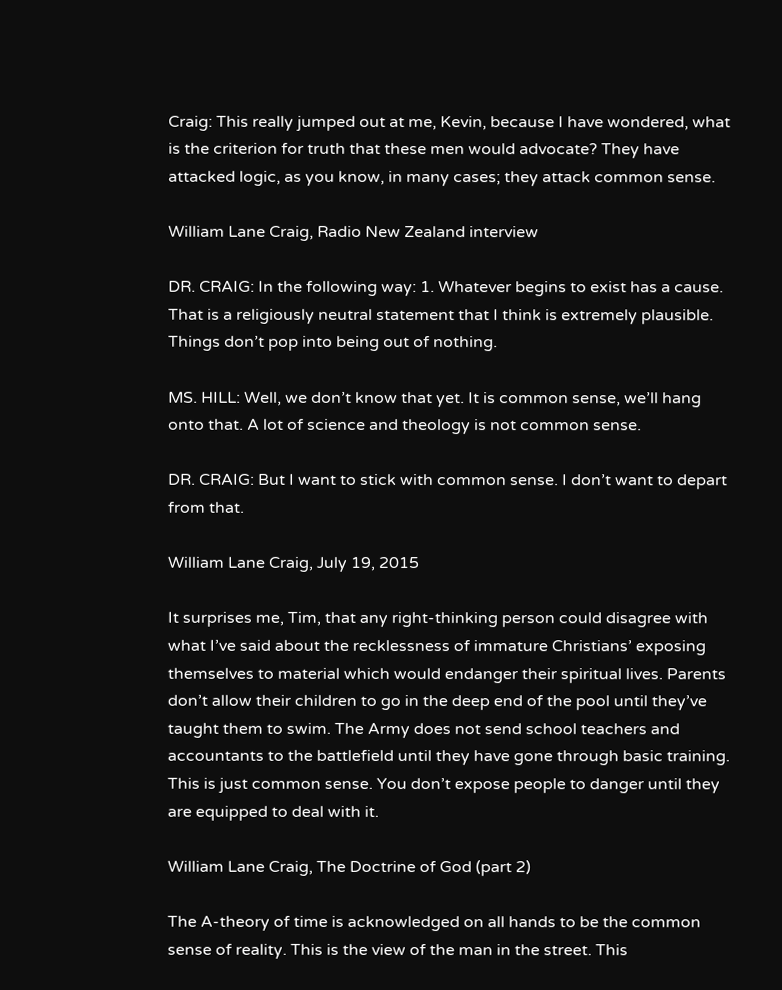Craig: This really jumped out at me, Kevin, because I have wondered, what is the criterion for truth that these men would advocate? They have attacked logic, as you know, in many cases; they attack common sense.

William Lane Craig, Radio New Zealand interview

DR. CRAIG: In the following way: 1. Whatever begins to exist has a cause. That is a religiously neutral statement that I think is extremely plausible. Things don’t pop into being out of nothing.

MS. HILL: Well, we don’t know that yet. It is common sense, we’ll hang onto that. A lot of science and theology is not common sense.

DR. CRAIG: But I want to stick with common sense. I don’t want to depart from that.

William Lane Craig, July 19, 2015

It surprises me, Tim, that any right-thinking person could disagree with what I’ve said about the recklessness of immature Christians’ exposing themselves to material which would endanger their spiritual lives. Parents don’t allow their children to go in the deep end of the pool until they’ve taught them to swim. The Army does not send school teachers and accountants to the battlefield until they have gone through basic training. This is just common sense. You don’t expose people to danger until they are equipped to deal with it.

William Lane Craig, The Doctrine of God (part 2)

The A-theory of time is acknowledged on all hands to be the common sense of reality. This is the view of the man in the street. This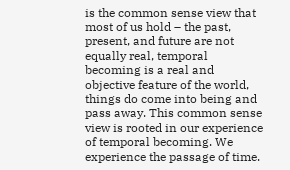is the common sense view that most of us hold – the past, present, and future are not equally real, temporal becoming is a real and objective feature of the world, things do come into being and pass away. This common sense view is rooted in our experience of temporal becoming. We experience the passage of time.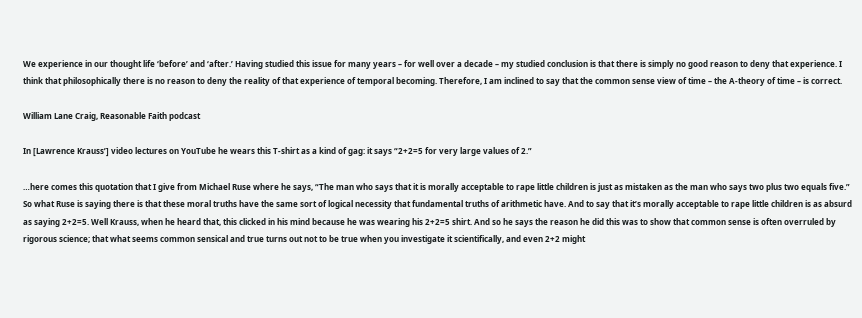We experience in our thought life ‘before’ and ‘after.’ Having studied this issue for many years – for well over a decade – my studied conclusion is that there is simply no good reason to deny that experience. I think that philosophically there is no reason to deny the reality of that experience of temporal becoming. Therefore, I am inclined to say that the common sense view of time – the A-theory of time – is correct.

William Lane Craig, Reasonable Faith podcast

In [Lawrence Krauss’] video lectures on YouTube he wears this T-shirt as a kind of gag: it says “2+2=5 for very large values of 2.”

…here comes this quotation that I give from Michael Ruse where he says, “The man who says that it is morally acceptable to rape little children is just as mistaken as the man who says two plus two equals five.” So what Ruse is saying there is that these moral truths have the same sort of logical necessity that fundamental truths of arithmetic have. And to say that it’s morally acceptable to rape little children is as absurd as saying 2+2=5. Well Krauss, when he heard that, this clicked in his mind because he was wearing his 2+2=5 shirt. And so he says the reason he did this was to show that common sense is often overruled by rigorous science; that what seems common sensical and true turns out not to be true when you investigate it scientifically, and even 2+2 might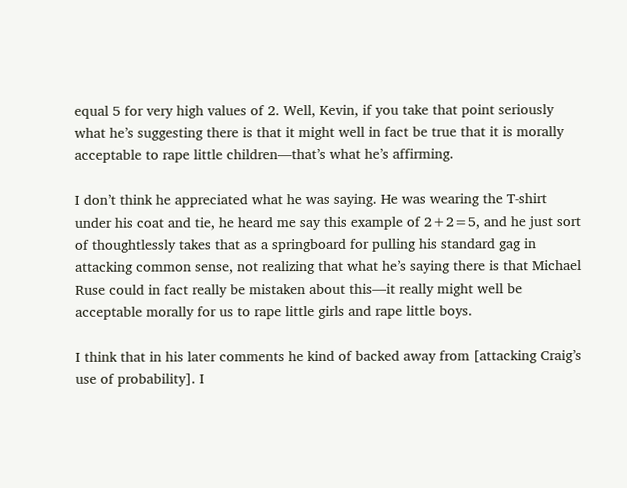equal 5 for very high values of 2. Well, Kevin, if you take that point seriously what he’s suggesting there is that it might well in fact be true that it is morally acceptable to rape little children—that’s what he’s affirming.

I don’t think he appreciated what he was saying. He was wearing the T-shirt under his coat and tie, he heard me say this example of 2+2=5, and he just sort of thoughtlessly takes that as a springboard for pulling his standard gag in attacking common sense, not realizing that what he’s saying there is that Michael Ruse could in fact really be mistaken about this—it really might well be acceptable morally for us to rape little girls and rape little boys.

I think that in his later comments he kind of backed away from [attacking Craig’s use of probability]. I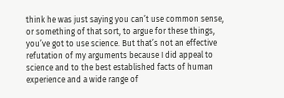think he was just saying you can’t use common sense, or something of that sort, to argue for these things, you’ve got to use science. But that’s not an effective refutation of my arguments because I did appeal to science and to the best established facts of human experience and a wide range of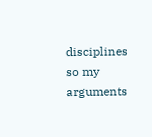disciplines so my arguments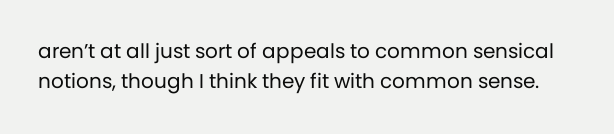aren’t at all just sort of appeals to common sensical notions, though I think they fit with common sense.